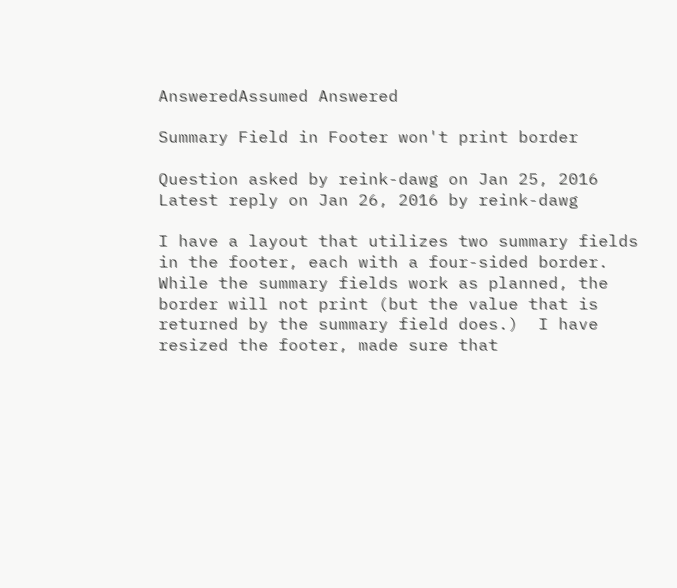AnsweredAssumed Answered

Summary Field in Footer won't print border

Question asked by reink-dawg on Jan 25, 2016
Latest reply on Jan 26, 2016 by reink-dawg

I have a layout that utilizes two summary fields in the footer, each with a four-sided border.  While the summary fields work as planned, the border will not print (but the value that is returned by the summary field does.)  I have resized the footer, made sure that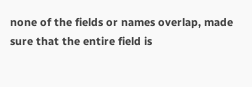none of the fields or names overlap, made sure that the entire field is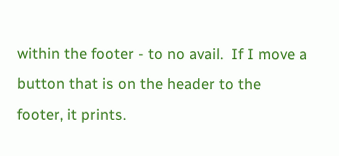within the footer - to no avail.  If I move a button that is on the header to the footer, it prints.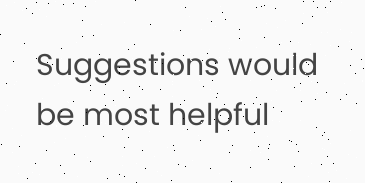Suggestions would be most helpful